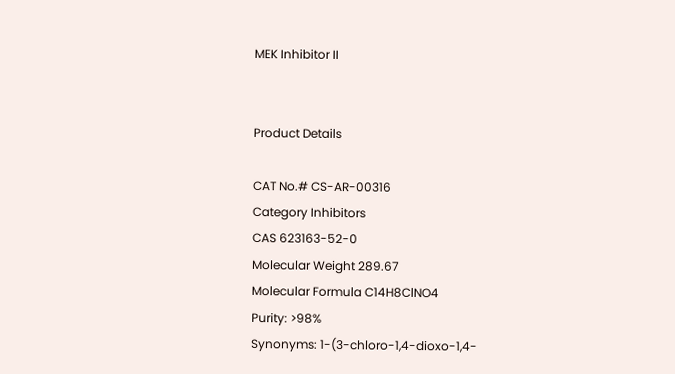MEK Inhibitor II


Product Details

CAT No.# CS-AR-00316
Category Inhibitors
CAS 623163-52-0
Molecular Weight 289.67
Molecular Formula C14H8ClNO4
Purity: >98%
Synonyms: 1-(3-chloro-1,4-dioxo-1,4-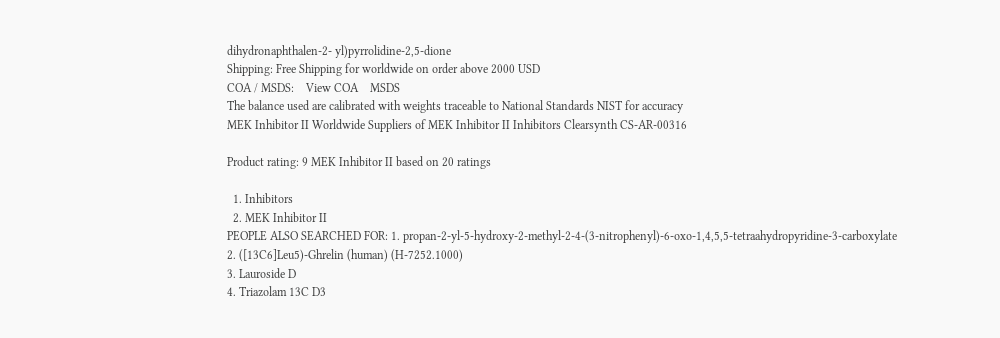dihydronaphthalen-2- yl)pyrrolidine-2,5-dione
Shipping: Free Shipping for worldwide on order above 2000 USD
COA / MSDS:    View COA    MSDS
The balance used are calibrated with weights traceable to National Standards NIST for accuracy
MEK Inhibitor II Worldwide Suppliers of MEK Inhibitor II Inhibitors Clearsynth CS-AR-00316

Product rating: 9 MEK Inhibitor II based on 20 ratings

  1. Inhibitors
  2. MEK Inhibitor II
PEOPLE ALSO SEARCHED FOR: 1. propan-2-yl-5-hydroxy-2-methyl-2-4-(3-nitrophenyl)-6-oxo-1,4,5,5-tetraahydropyridine-3-carboxylate
2. ([13C6]Leu5)-Ghrelin (human) (H-7252.1000)
3. Lauroside D
4. Triazolam 13C D3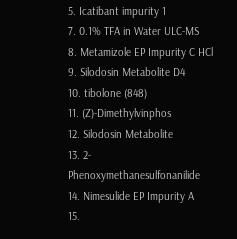5. Icatibant impurity 1
7. 0.1% TFA in Water ULC-MS
8. Metamizole EP Impurity C HCl
9. Silodosin Metabolite D4
10. tibolone (848)
11. (Z)-Dimethylvinphos
12. Silodosin Metabolite
13. 2-Phenoxymethanesulfonanilide
14. Nimesulide EP Impurity A
15.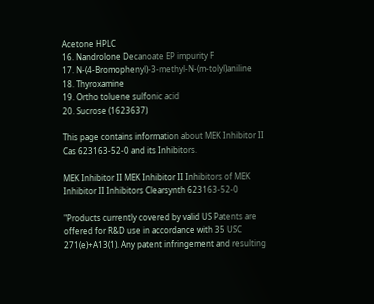Acetone HPLC
16. Nandrolone Decanoate EP impurity F
17. N-(4-Bromophenyl)-3-methyl-N-(m-tolyl)aniline
18. Thyroxamine
19. Ortho toluene sulfonic acid
20. Sucrose (1623637)

This page contains information about MEK Inhibitor II Cas 623163-52-0 and its Inhibitors.

MEK Inhibitor II MEK Inhibitor II Inhibitors of MEK Inhibitor II Inhibitors Clearsynth 623163-52-0

"Products currently covered by valid US Patents are offered for R&D use in accordance with 35 USC 271(e)+A13(1). Any patent infringement and resulting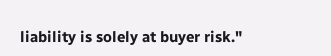liability is solely at buyer risk."